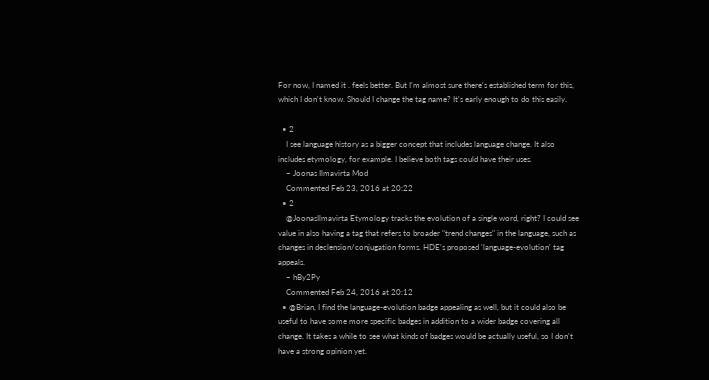For now, I named it . feels better. But I'm almost sure there's established term for this, which I don't know. Should I change the tag name? It's early enough to do this easily.

  • 2
    I see language history as a bigger concept that includes language change. It also includes etymology, for example. I believe both tags could have their uses.
    – Joonas Ilmavirta Mod
    Commented Feb 23, 2016 at 20:22
  • 2
    @JoonasIlmavirta Etymology tracks the evolution of a single word, right? I could see value in also having a tag that refers to broader "trend changes" in the language, such as changes in declension/conjugation forms. HDE's proposed 'language-evolution' tag appeals.
    – hBy2Py
    Commented Feb 24, 2016 at 20:12
  • @Brian, I find the language-evolution badge appealing as well, but it could also be useful to have some more specific badges in addition to a wider badge covering all change. It takes a while to see what kinds of badges would be actually useful, so I don't have a strong opinion yet.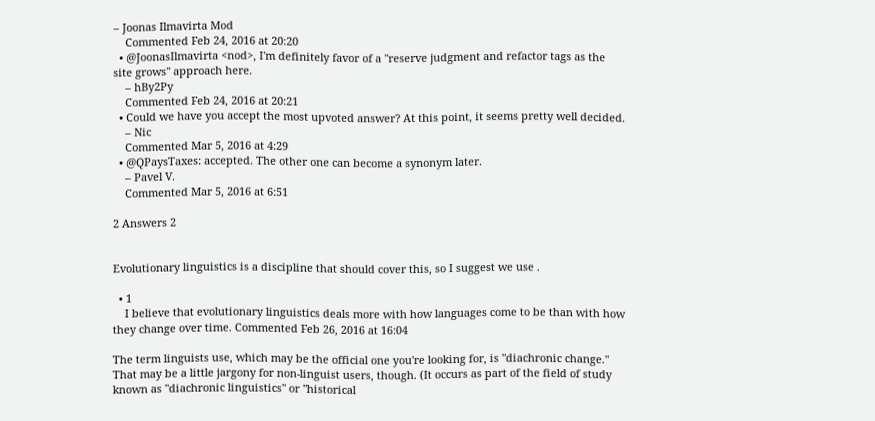– Joonas Ilmavirta Mod
    Commented Feb 24, 2016 at 20:20
  • @JoonasIlmavirta <nod>, I'm definitely favor of a "reserve judgment and refactor tags as the site grows" approach here.
    – hBy2Py
    Commented Feb 24, 2016 at 20:21
  • Could we have you accept the most upvoted answer? At this point, it seems pretty well decided.
    – Nic
    Commented Mar 5, 2016 at 4:29
  • @QPaysTaxes: accepted. The other one can become a synonym later.
    – Pavel V.
    Commented Mar 5, 2016 at 6:51

2 Answers 2


Evolutionary linguistics is a discipline that should cover this, so I suggest we use .

  • 1
    I believe that evolutionary linguistics deals more with how languages come to be than with how they change over time. Commented Feb 26, 2016 at 16:04

The term linguists use, which may be the official one you're looking for, is "diachronic change." That may be a little jargony for non-linguist users, though. (It occurs as part of the field of study known as "diachronic linguistics" or "historical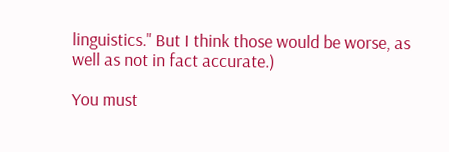linguistics." But I think those would be worse, as well as not in fact accurate.)

You must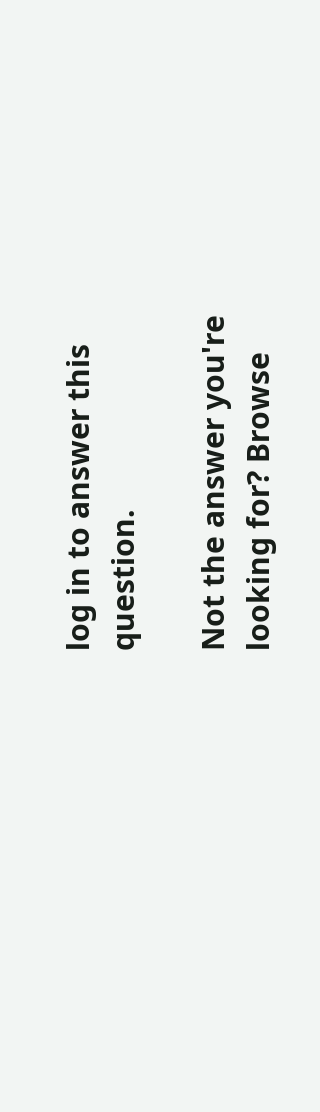log in to answer this question.

Not the answer you're looking for? Browse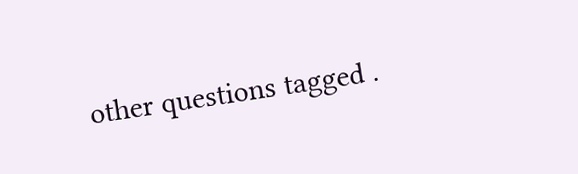other questions tagged .